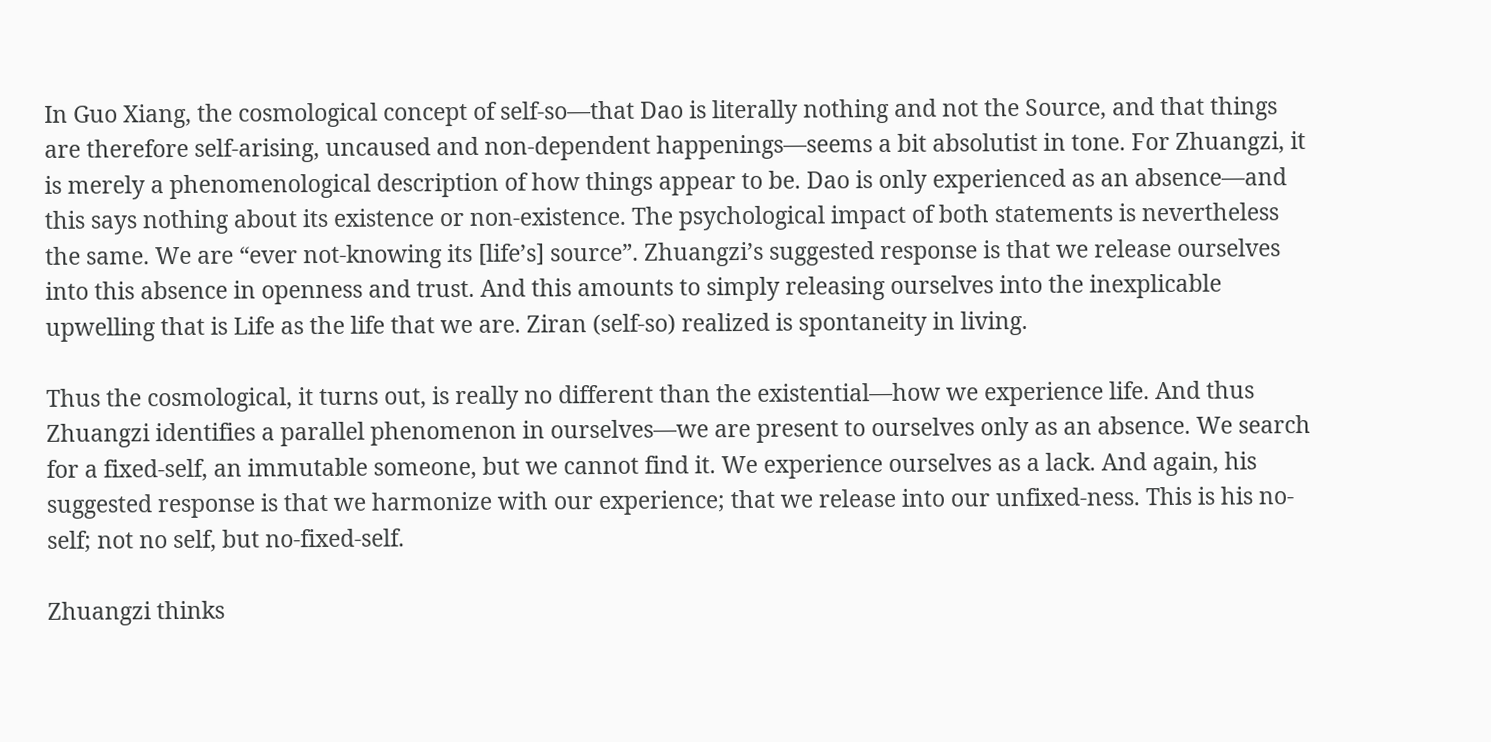In Guo Xiang, the cosmological concept of self-so—that Dao is literally nothing and not the Source, and that things are therefore self-arising, uncaused and non-dependent happenings—seems a bit absolutist in tone. For Zhuangzi, it is merely a phenomenological description of how things appear to be. Dao is only experienced as an absence—and this says nothing about its existence or non-existence. The psychological impact of both statements is nevertheless the same. We are “ever not-knowing its [life’s] source”. Zhuangzi’s suggested response is that we release ourselves into this absence in openness and trust. And this amounts to simply releasing ourselves into the inexplicable upwelling that is Life as the life that we are. Ziran (self-so) realized is spontaneity in living.

Thus the cosmological, it turns out, is really no different than the existential—how we experience life. And thus Zhuangzi identifies a parallel phenomenon in ourselves—we are present to ourselves only as an absence. We search for a fixed-self, an immutable someone, but we cannot find it. We experience ourselves as a lack. And again, his suggested response is that we harmonize with our experience; that we release into our unfixed-ness. This is his no-self; not no self, but no-fixed-self.

Zhuangzi thinks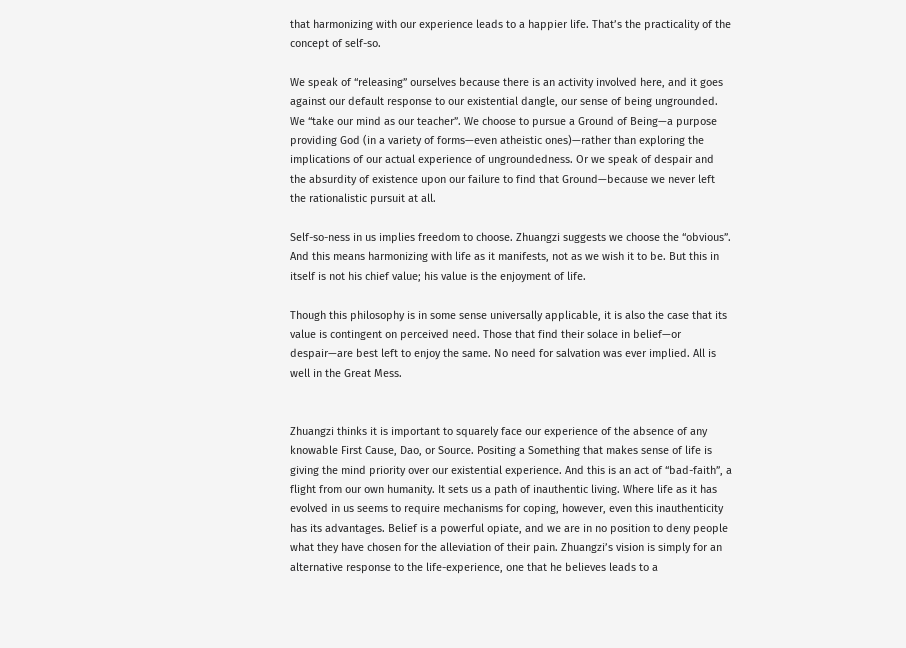that harmonizing with our experience leads to a happier life. That’s the practicality of the concept of self-so.

We speak of “releasing” ourselves because there is an activity involved here, and it goes against our default response to our existential dangle, our sense of being ungrounded. We “take our mind as our teacher”. We choose to pursue a Ground of Being—a purpose providing God (in a variety of forms—even atheistic ones)—rather than exploring the implications of our actual experience of ungroundedness. Or we speak of despair and the absurdity of existence upon our failure to find that Ground—because we never left the rationalistic pursuit at all.

Self-so-ness in us implies freedom to choose. Zhuangzi suggests we choose the “obvious”. And this means harmonizing with life as it manifests, not as we wish it to be. But this in itself is not his chief value; his value is the enjoyment of life.

Though this philosophy is in some sense universally applicable, it is also the case that its value is contingent on perceived need. Those that find their solace in belief—or despair—are best left to enjoy the same. No need for salvation was ever implied. All is well in the Great Mess.


Zhuangzi thinks it is important to squarely face our experience of the absence of any knowable First Cause, Dao, or Source. Positing a Something that makes sense of life is giving the mind priority over our existential experience. And this is an act of “bad-faith”, a flight from our own humanity. It sets us a path of inauthentic living. Where life as it has evolved in us seems to require mechanisms for coping, however, even this inauthenticity has its advantages. Belief is a powerful opiate, and we are in no position to deny people what they have chosen for the alleviation of their pain. Zhuangzi’s vision is simply for an alternative response to the life-experience, one that he believes leads to a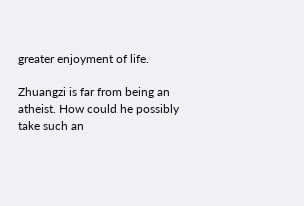greater enjoyment of life.

Zhuangzi is far from being an atheist. How could he possibly take such an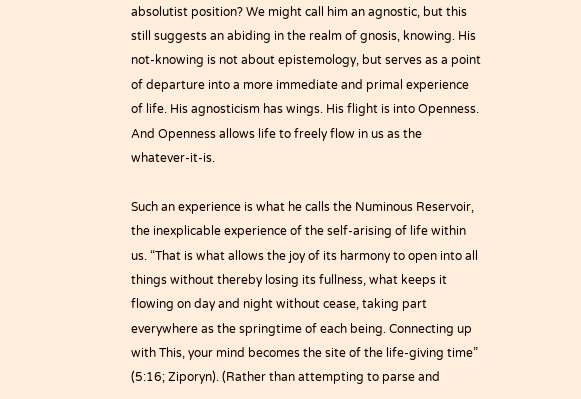absolutist position? We might call him an agnostic, but this still suggests an abiding in the realm of gnosis, knowing. His not-knowing is not about epistemology, but serves as a point of departure into a more immediate and primal experience of life. His agnosticism has wings. His flight is into Openness. And Openness allows life to freely flow in us as the whatever-it-is.

Such an experience is what he calls the Numinous Reservoir, the inexplicable experience of the self-arising of life within us. “That is what allows the joy of its harmony to open into all things without thereby losing its fullness, what keeps it flowing on day and night without cease, taking part everywhere as the springtime of each being. Connecting up with This, your mind becomes the site of the life-giving time” (5:16; Ziporyn). (Rather than attempting to parse and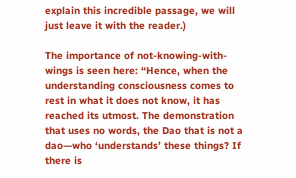explain this incredible passage, we will just leave it with the reader.)

The importance of not-knowing-with-wings is seen here: “Hence, when the understanding consciousness comes to rest in what it does not know, it has reached its utmost. The demonstration that uses no words, the Dao that is not a dao—who ‘understands’ these things? If there is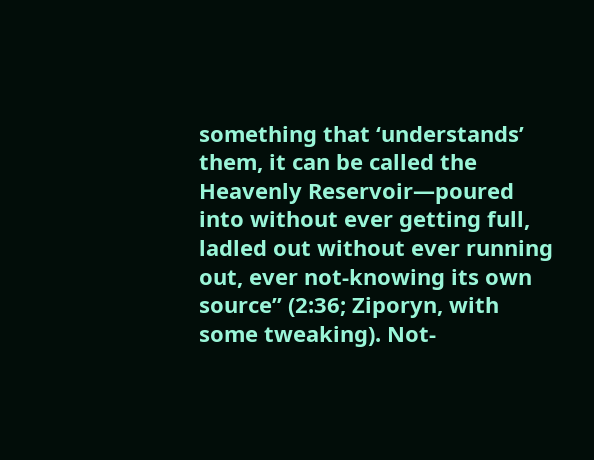something that ‘understands’ them, it can be called the Heavenly Reservoir—poured into without ever getting full, ladled out without ever running out, ever not-knowing its own source” (2:36; Ziporyn, with some tweaking). Not-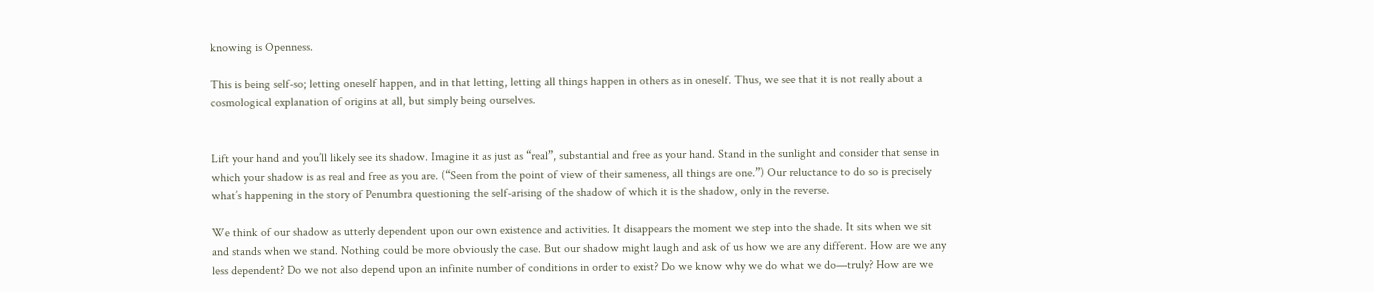knowing is Openness.

This is being self-so; letting oneself happen, and in that letting, letting all things happen in others as in oneself. Thus, we see that it is not really about a cosmological explanation of origins at all, but simply being ourselves.


Lift your hand and you’ll likely see its shadow. Imagine it as just as “real”, substantial and free as your hand. Stand in the sunlight and consider that sense in which your shadow is as real and free as you are. (“Seen from the point of view of their sameness, all things are one.”) Our reluctance to do so is precisely what’s happening in the story of Penumbra questioning the self-arising of the shadow of which it is the shadow, only in the reverse.

We think of our shadow as utterly dependent upon our own existence and activities. It disappears the moment we step into the shade. It sits when we sit and stands when we stand. Nothing could be more obviously the case. But our shadow might laugh and ask of us how we are any different. How are we any less dependent? Do we not also depend upon an infinite number of conditions in order to exist? Do we know why we do what we do—truly? How are we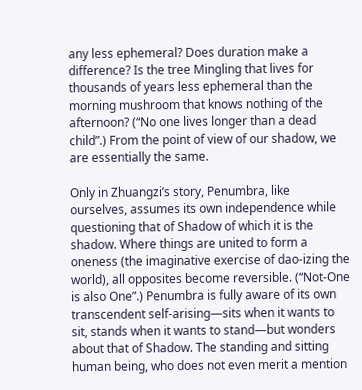any less ephemeral? Does duration make a difference? Is the tree Mingling that lives for thousands of years less ephemeral than the morning mushroom that knows nothing of the afternoon? (“No one lives longer than a dead child”.) From the point of view of our shadow, we are essentially the same.

Only in Zhuangzi’s story, Penumbra, like ourselves, assumes its own independence while questioning that of Shadow of which it is the shadow. Where things are united to form a oneness (the imaginative exercise of dao-izing the world), all opposites become reversible. (“Not-One is also One”.) Penumbra is fully aware of its own transcendent self-arising—sits when it wants to sit, stands when it wants to stand—but wonders about that of Shadow. The standing and sitting human being, who does not even merit a mention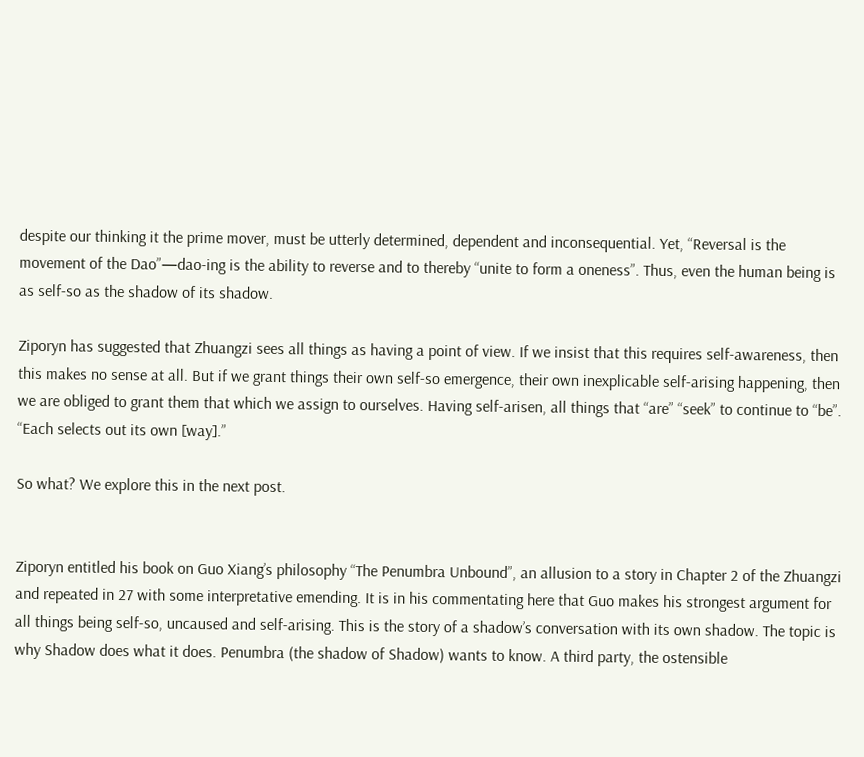despite our thinking it the prime mover, must be utterly determined, dependent and inconsequential. Yet, “Reversal is the movement of the Dao”—dao-ing is the ability to reverse and to thereby “unite to form a oneness”. Thus, even the human being is as self-so as the shadow of its shadow.

Ziporyn has suggested that Zhuangzi sees all things as having a point of view. If we insist that this requires self-awareness, then this makes no sense at all. But if we grant things their own self-so emergence, their own inexplicable self-arising happening, then we are obliged to grant them that which we assign to ourselves. Having self-arisen, all things that “are” “seek” to continue to “be”. “Each selects out its own [way].”

So what? We explore this in the next post.


Ziporyn entitled his book on Guo Xiang’s philosophy “The Penumbra Unbound”, an allusion to a story in Chapter 2 of the Zhuangzi and repeated in 27 with some interpretative emending. It is in his commentating here that Guo makes his strongest argument for all things being self-so, uncaused and self-arising. This is the story of a shadow’s conversation with its own shadow. The topic is why Shadow does what it does. Penumbra (the shadow of Shadow) wants to know. A third party, the ostensible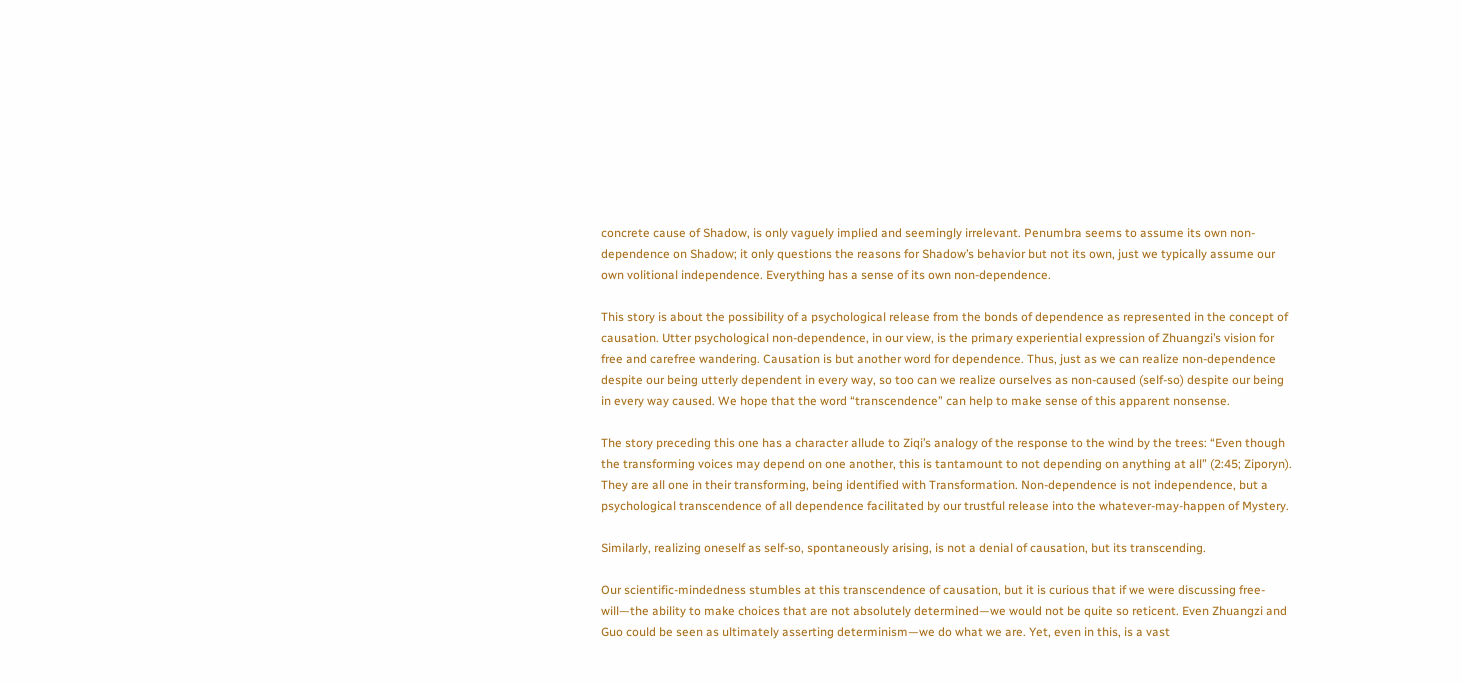concrete cause of Shadow, is only vaguely implied and seemingly irrelevant. Penumbra seems to assume its own non-dependence on Shadow; it only questions the reasons for Shadow’s behavior but not its own, just we typically assume our own volitional independence. Everything has a sense of its own non-dependence.

This story is about the possibility of a psychological release from the bonds of dependence as represented in the concept of causation. Utter psychological non-dependence, in our view, is the primary experiential expression of Zhuangzi’s vision for free and carefree wandering. Causation is but another word for dependence. Thus, just as we can realize non-dependence despite our being utterly dependent in every way, so too can we realize ourselves as non-caused (self-so) despite our being in every way caused. We hope that the word “transcendence” can help to make sense of this apparent nonsense.

The story preceding this one has a character allude to Ziqi’s analogy of the response to the wind by the trees: “Even though the transforming voices may depend on one another, this is tantamount to not depending on anything at all” (2:45; Ziporyn). They are all one in their transforming, being identified with Transformation. Non-dependence is not independence, but a psychological transcendence of all dependence facilitated by our trustful release into the whatever-may-happen of Mystery.

Similarly, realizing oneself as self-so, spontaneously arising, is not a denial of causation, but its transcending.

Our scientific-mindedness stumbles at this transcendence of causation, but it is curious that if we were discussing free-will—the ability to make choices that are not absolutely determined—we would not be quite so reticent. Even Zhuangzi and Guo could be seen as ultimately asserting determinism—we do what we are. Yet, even in this, is a vast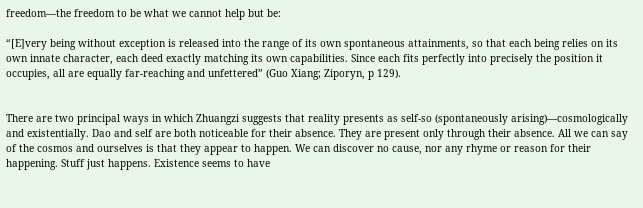freedom—the freedom to be what we cannot help but be:

“[E]very being without exception is released into the range of its own spontaneous attainments, so that each being relies on its own innate character, each deed exactly matching its own capabilities. Since each fits perfectly into precisely the position it occupies, all are equally far-reaching and unfettered” (Guo Xiang; Ziporyn, p 129).


There are two principal ways in which Zhuangzi suggests that reality presents as self-so (spontaneously arising)—cosmologically and existentially. Dao and self are both noticeable for their absence. They are present only through their absence. All we can say of the cosmos and ourselves is that they appear to happen. We can discover no cause, nor any rhyme or reason for their happening. Stuff just happens. Existence seems to have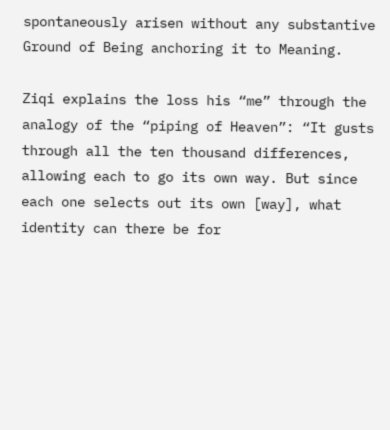spontaneously arisen without any substantive Ground of Being anchoring it to Meaning.

Ziqi explains the loss his “me” through the analogy of the “piping of Heaven”: “It gusts through all the ten thousand differences, allowing each to go its own way. But since each one selects out its own [way], what identity can there be for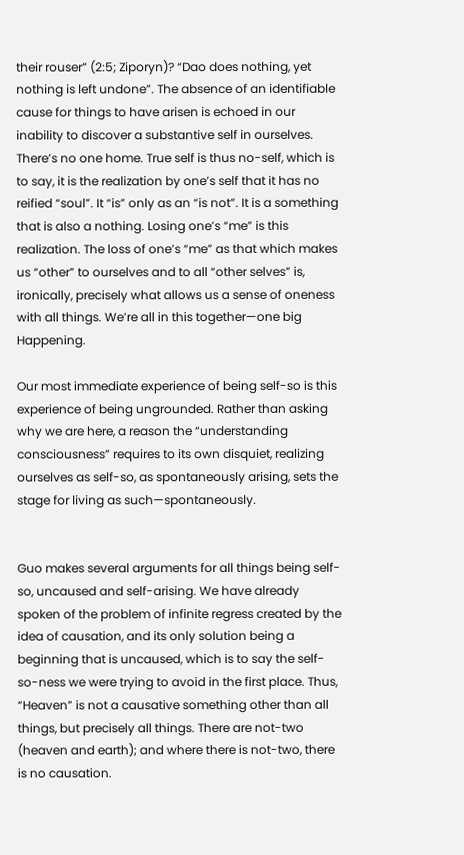their rouser” (2:5; Ziporyn)? “Dao does nothing, yet nothing is left undone”. The absence of an identifiable cause for things to have arisen is echoed in our inability to discover a substantive self in ourselves. There’s no one home. True self is thus no-self, which is to say, it is the realization by one’s self that it has no reified “soul”. It “is” only as an “is not”. It is a something that is also a nothing. Losing one’s “me” is this realization. The loss of one’s “me” as that which makes us “other” to ourselves and to all “other selves” is, ironically, precisely what allows us a sense of oneness with all things. We’re all in this together—one big Happening.

Our most immediate experience of being self-so is this experience of being ungrounded. Rather than asking why we are here, a reason the “understanding consciousness” requires to its own disquiet, realizing ourselves as self-so, as spontaneously arising, sets the stage for living as such—spontaneously.


Guo makes several arguments for all things being self-so, uncaused and self-arising. We have already spoken of the problem of infinite regress created by the idea of causation, and its only solution being a beginning that is uncaused, which is to say the self-so-ness we were trying to avoid in the first place. Thus, “Heaven” is not a causative something other than all things, but precisely all things. There are not-two (heaven and earth); and where there is not-two, there is no causation.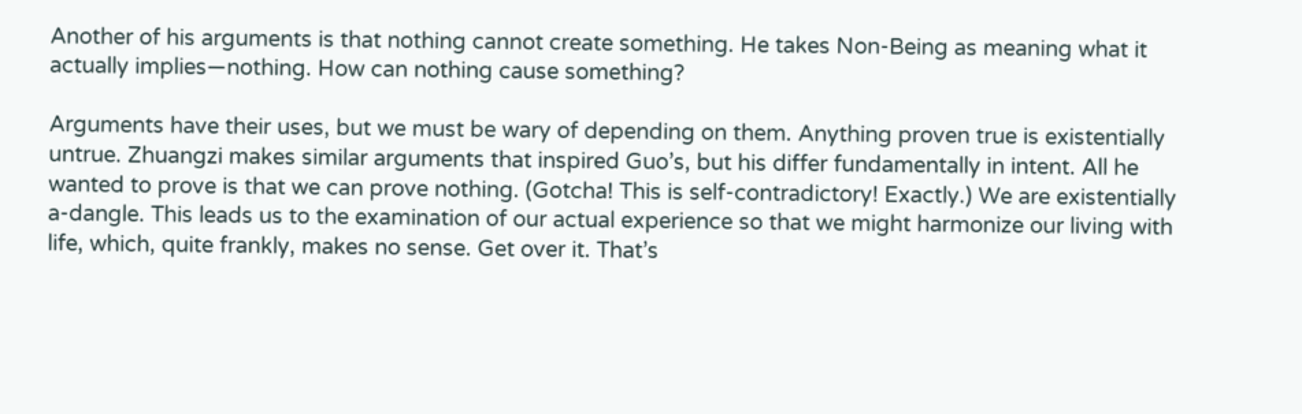Another of his arguments is that nothing cannot create something. He takes Non-Being as meaning what it actually implies—nothing. How can nothing cause something?

Arguments have their uses, but we must be wary of depending on them. Anything proven true is existentially untrue. Zhuangzi makes similar arguments that inspired Guo’s, but his differ fundamentally in intent. All he wanted to prove is that we can prove nothing. (Gotcha! This is self-contradictory! Exactly.) We are existentially a-dangle. This leads us to the examination of our actual experience so that we might harmonize our living with life, which, quite frankly, makes no sense. Get over it. That’s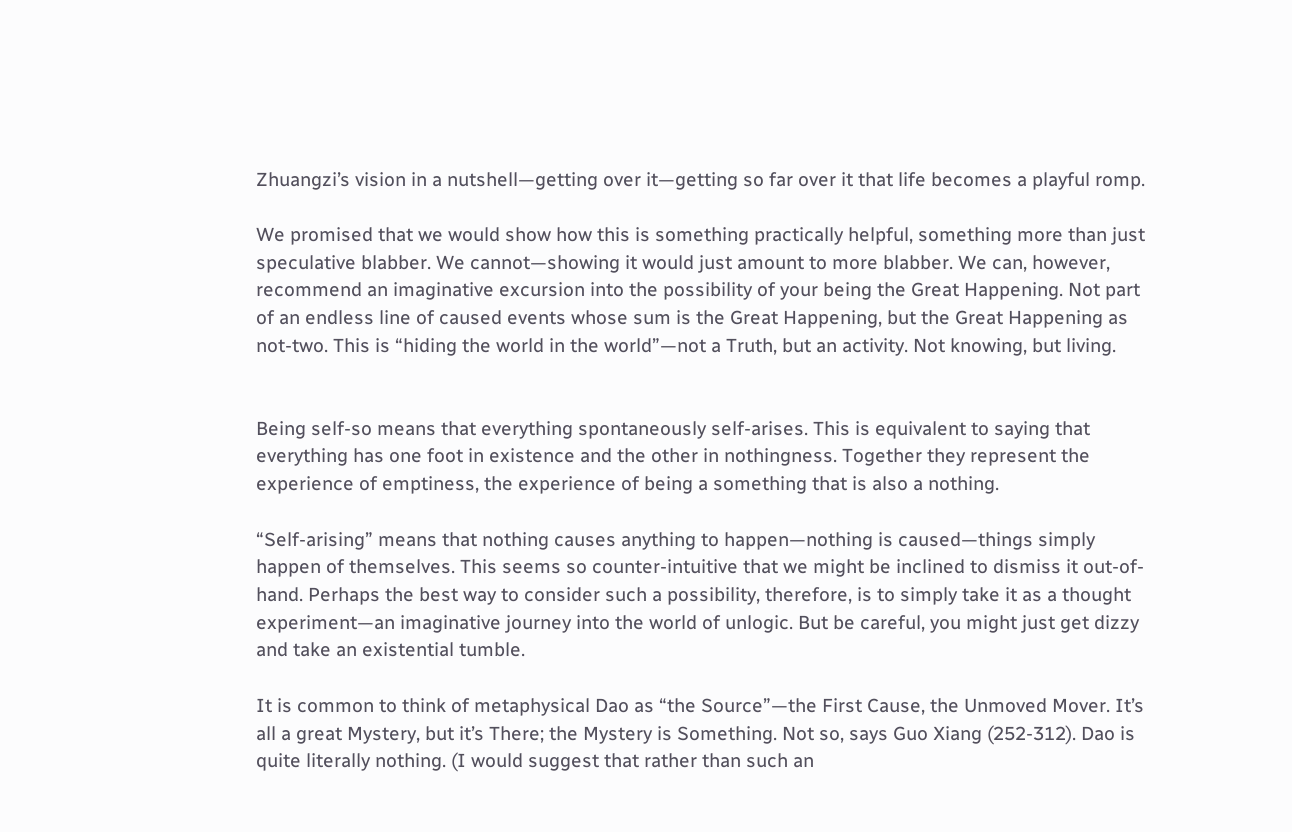Zhuangzi’s vision in a nutshell—getting over it—getting so far over it that life becomes a playful romp.

We promised that we would show how this is something practically helpful, something more than just speculative blabber. We cannot—showing it would just amount to more blabber. We can, however, recommend an imaginative excursion into the possibility of your being the Great Happening. Not part of an endless line of caused events whose sum is the Great Happening, but the Great Happening as not-two. This is “hiding the world in the world”—not a Truth, but an activity. Not knowing, but living.


Being self-so means that everything spontaneously self-arises. This is equivalent to saying that everything has one foot in existence and the other in nothingness. Together they represent the experience of emptiness, the experience of being a something that is also a nothing.

“Self-arising” means that nothing causes anything to happen—nothing is caused—things simply happen of themselves. This seems so counter-intuitive that we might be inclined to dismiss it out-of-hand. Perhaps the best way to consider such a possibility, therefore, is to simply take it as a thought experiment—an imaginative journey into the world of unlogic. But be careful, you might just get dizzy and take an existential tumble.

It is common to think of metaphysical Dao as “the Source”—the First Cause, the Unmoved Mover. It’s all a great Mystery, but it’s There; the Mystery is Something. Not so, says Guo Xiang (252-312). Dao is quite literally nothing. (I would suggest that rather than such an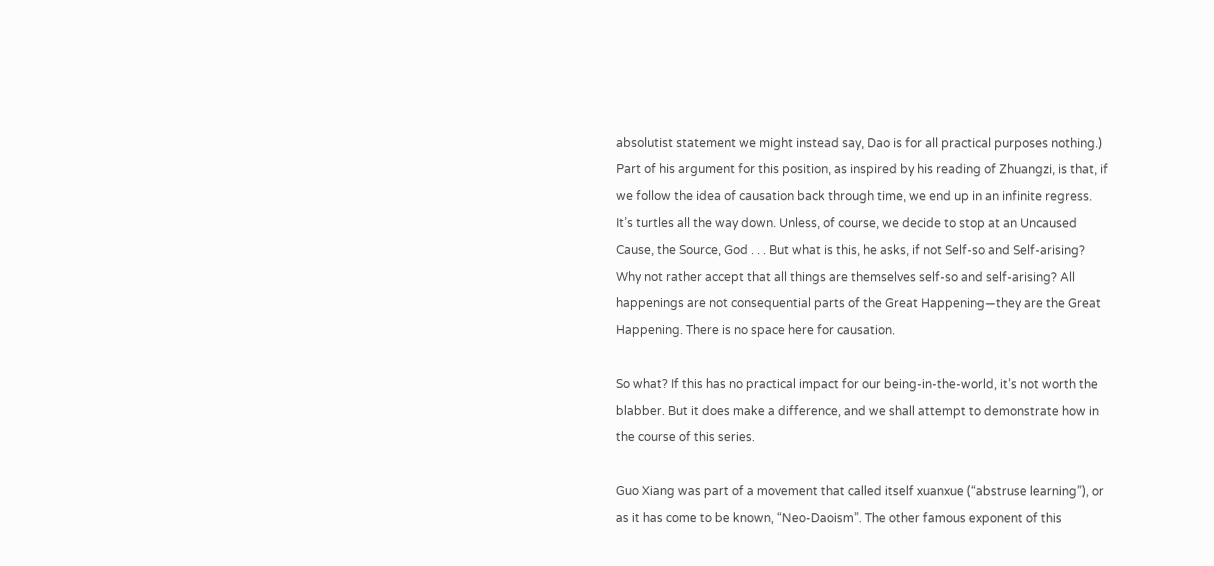absolutist statement we might instead say, Dao is for all practical purposes nothing.) Part of his argument for this position, as inspired by his reading of Zhuangzi, is that, if we follow the idea of causation back through time, we end up in an infinite regress. It’s turtles all the way down. Unless, of course, we decide to stop at an Uncaused Cause, the Source, God . . . But what is this, he asks, if not Self-so and Self-arising? Why not rather accept that all things are themselves self-so and self-arising? All happenings are not consequential parts of the Great Happening—they are the Great Happening. There is no space here for causation.

So what? If this has no practical impact for our being-in-the-world, it’s not worth the blabber. But it does make a difference, and we shall attempt to demonstrate how in the course of this series.

Guo Xiang was part of a movement that called itself xuanxue (“abstruse learning”), or as it has come to be known, “Neo-Daoism”. The other famous exponent of this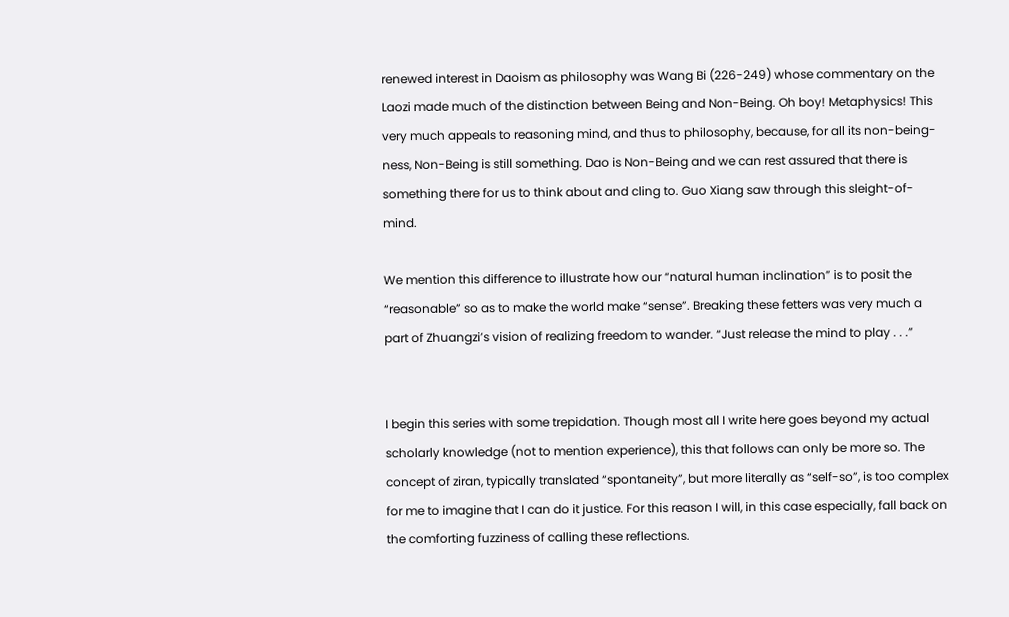renewed interest in Daoism as philosophy was Wang Bi (226-249) whose commentary on the Laozi made much of the distinction between Being and Non-Being. Oh boy! Metaphysics! This very much appeals to reasoning mind, and thus to philosophy, because, for all its non-being-ness, Non-Being is still something. Dao is Non-Being and we can rest assured that there is something there for us to think about and cling to. Guo Xiang saw through this sleight-of-mind.

We mention this difference to illustrate how our “natural human inclination” is to posit the “reasonable” so as to make the world make “sense”. Breaking these fetters was very much a part of Zhuangzi’s vision of realizing freedom to wander. “Just release the mind to play . . .”


I begin this series with some trepidation. Though most all I write here goes beyond my actual scholarly knowledge (not to mention experience), this that follows can only be more so. The concept of ziran, typically translated “spontaneity”, but more literally as “self-so”, is too complex for me to imagine that I can do it justice. For this reason I will, in this case especially, fall back on the comforting fuzziness of calling these reflections.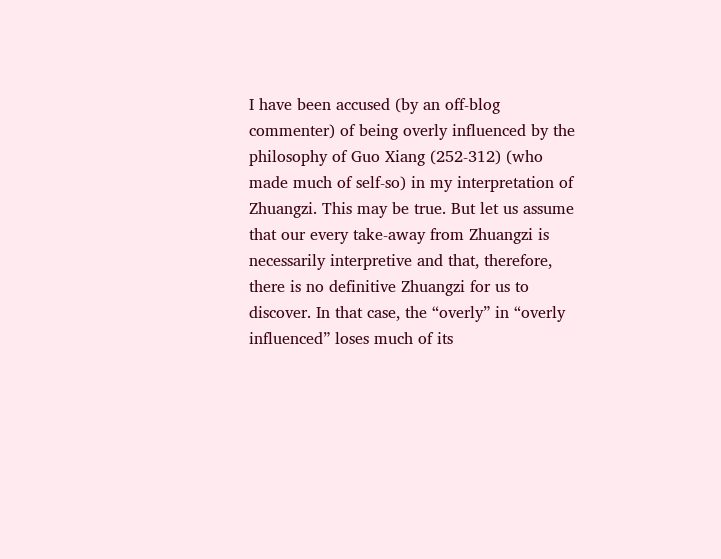I have been accused (by an off-blog commenter) of being overly influenced by the philosophy of Guo Xiang (252-312) (who made much of self-so) in my interpretation of Zhuangzi. This may be true. But let us assume that our every take-away from Zhuangzi is necessarily interpretive and that, therefore, there is no definitive Zhuangzi for us to discover. In that case, the “overly” in “overly influenced” loses much of its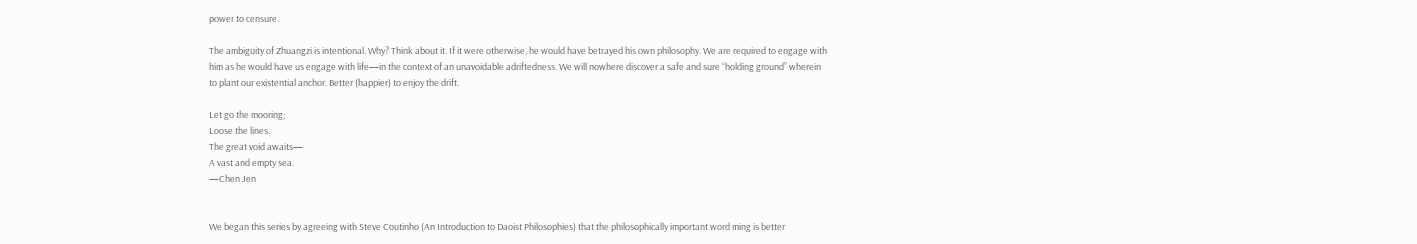power to censure.

The ambiguity of Zhuangzi is intentional. Why? Think about it. If it were otherwise, he would have betrayed his own philosophy. We are required to engage with him as he would have us engage with life—in the context of an unavoidable adriftedness. We will nowhere discover a safe and sure “holding ground” wherein to plant our existential anchor. Better (happier) to enjoy the drift.

Let go the mooring;
Loose the lines.
The great void awaits—
A vast and empty sea.
—Chen Jen


We began this series by agreeing with Steve Coutinho (An Introduction to Daoist Philosophies) that the philosophically important word ming is better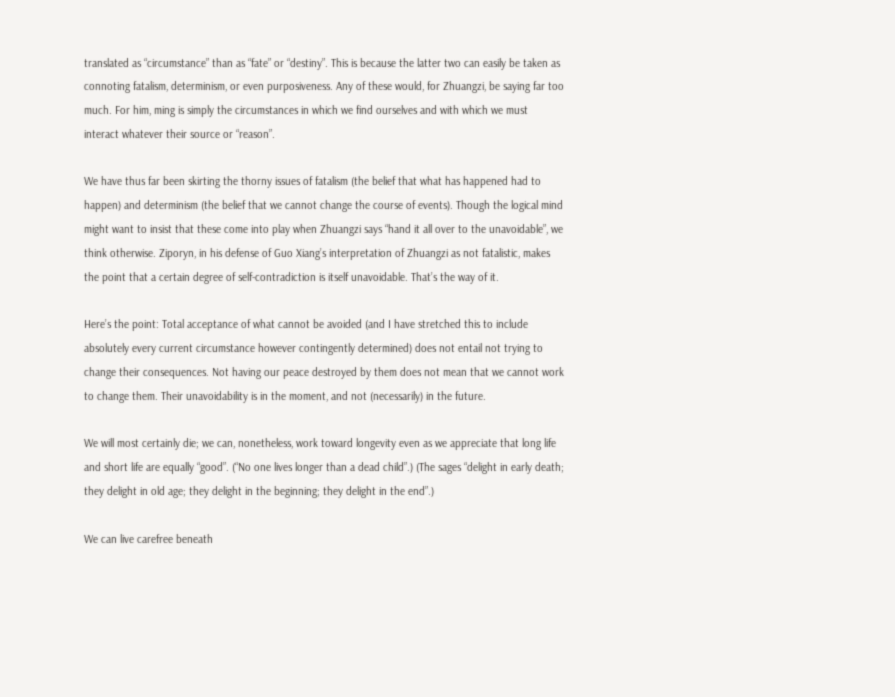translated as “circumstance” than as “fate” or “destiny”. This is because the latter two can easily be taken as connoting fatalism, determinism, or even purposiveness. Any of these would, for Zhuangzi, be saying far too much. For him, ming is simply the circumstances in which we find ourselves and with which we must interact whatever their source or “reason”.

We have thus far been skirting the thorny issues of fatalism (the belief that what has happened had to happen) and determinism (the belief that we cannot change the course of events). Though the logical mind might want to insist that these come into play when Zhuangzi says “hand it all over to the unavoidable”, we think otherwise. Ziporyn, in his defense of Guo Xiang’s interpretation of Zhuangzi as not fatalistic, makes the point that a certain degree of self-contradiction is itself unavoidable. That’s the way of it.

Here’s the point: Total acceptance of what cannot be avoided (and I have stretched this to include absolutely every current circumstance however contingently determined) does not entail not trying to change their consequences. Not having our peace destroyed by them does not mean that we cannot work to change them. Their unavoidability is in the moment, and not (necessarily) in the future.

We will most certainly die; we can, nonetheless, work toward longevity even as we appreciate that long life and short life are equally “good”. (“No one lives longer than a dead child”.) (The sages “delight in early death; they delight in old age; they delight in the beginning; they delight in the end”.)

We can live carefree beneath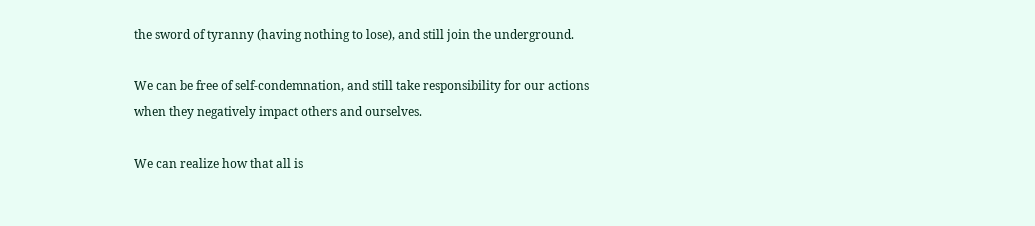the sword of tyranny (having nothing to lose), and still join the underground.

We can be free of self-condemnation, and still take responsibility for our actions when they negatively impact others and ourselves.

We can realize how that all is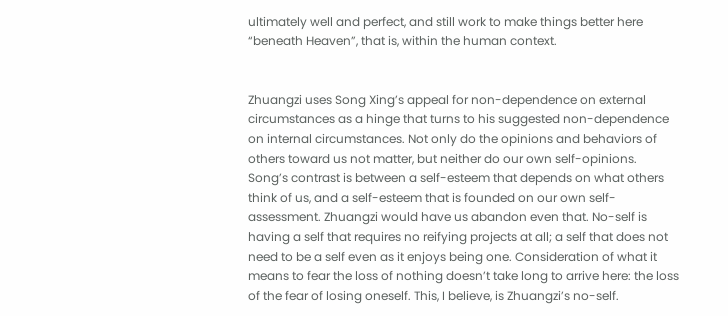ultimately well and perfect, and still work to make things better here “beneath Heaven”, that is, within the human context.


Zhuangzi uses Song Xing’s appeal for non-dependence on external circumstances as a hinge that turns to his suggested non-dependence on internal circumstances. Not only do the opinions and behaviors of others toward us not matter, but neither do our own self-opinions. Song’s contrast is between a self-esteem that depends on what others think of us, and a self-esteem that is founded on our own self-assessment. Zhuangzi would have us abandon even that. No-self is having a self that requires no reifying projects at all; a self that does not need to be a self even as it enjoys being one. Consideration of what it means to fear the loss of nothing doesn’t take long to arrive here: the loss of the fear of losing oneself. This, I believe, is Zhuangzi’s no-self.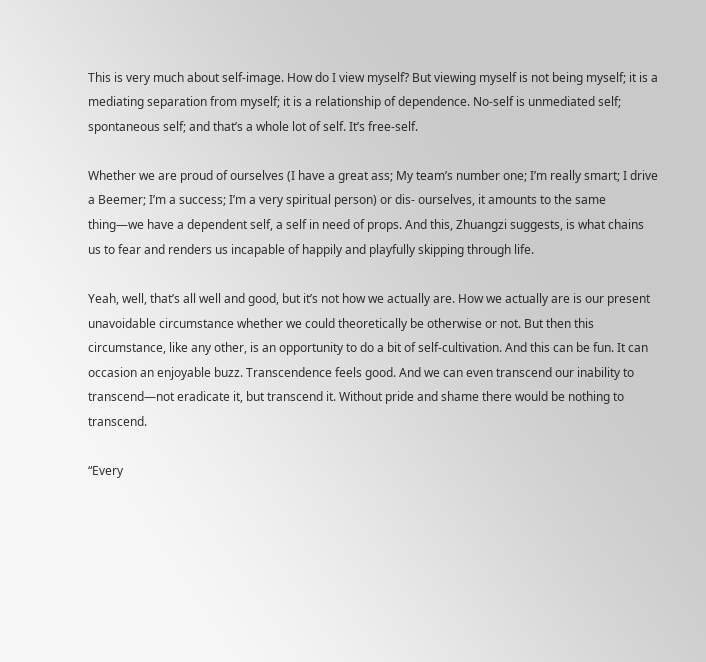This is very much about self-image. How do I view myself? But viewing myself is not being myself; it is a mediating separation from myself; it is a relationship of dependence. No-self is unmediated self; spontaneous self; and that’s a whole lot of self. It’s free-self.

Whether we are proud of ourselves (I have a great ass; My team’s number one; I’m really smart; I drive a Beemer; I’m a success; I’m a very spiritual person) or dis- ourselves, it amounts to the same thing—we have a dependent self, a self in need of props. And this, Zhuangzi suggests, is what chains us to fear and renders us incapable of happily and playfully skipping through life.

Yeah, well, that’s all well and good, but it’s not how we actually are. How we actually are is our present unavoidable circumstance whether we could theoretically be otherwise or not. But then this circumstance, like any other, is an opportunity to do a bit of self-cultivation. And this can be fun. It can occasion an enjoyable buzz. Transcendence feels good. And we can even transcend our inability to transcend—not eradicate it, but transcend it. Without pride and shame there would be nothing to transcend.

“Every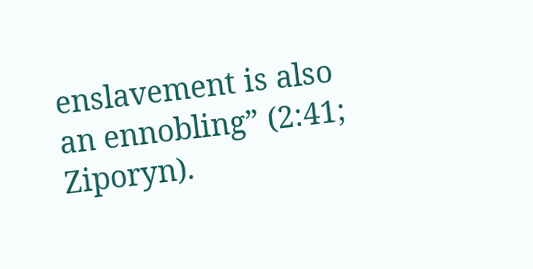enslavement is also an ennobling” (2:41; Ziporyn).